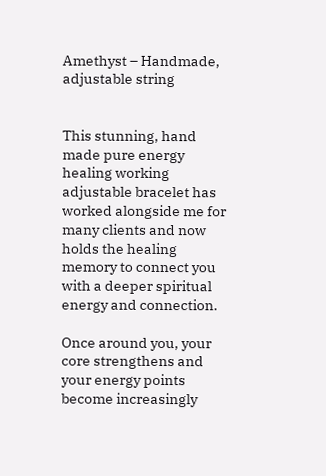Amethyst – Handmade, adjustable string


This stunning, hand made pure energy healing working adjustable bracelet has worked alongside me for many clients and now holds the healing memory to connect you with a deeper spiritual energy and connection.

Once around you, your core strengthens and your energy points become increasingly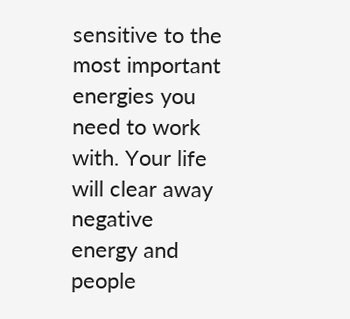sensitive to the most important energies you need to work with. Your life will clear away negative energy and people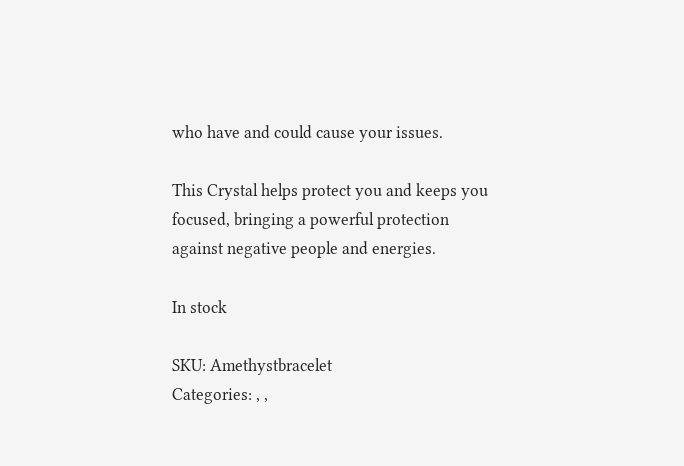who have and could cause your issues.

This Crystal helps protect you and keeps you focused, bringing a powerful protection against negative people and energies.

In stock

SKU: Amethystbracelet
Categories: , ,